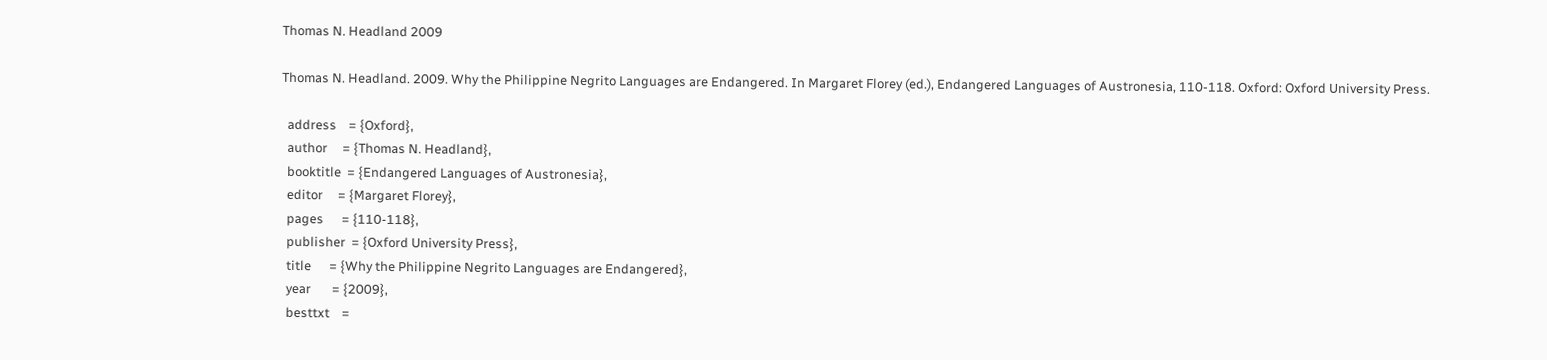Thomas N. Headland 2009

Thomas N. Headland. 2009. Why the Philippine Negrito Languages are Endangered. In Margaret Florey (ed.), Endangered Languages of Austronesia, 110-118. Oxford: Oxford University Press.

  address    = {Oxford},
  author     = {Thomas N. Headland},
  booktitle  = {Endangered Languages of Austronesia},
  editor     = {Margaret Florey},
  pages      = {110-118},
  publisher  = {Oxford University Press},
  title      = {Why the Philippine Negrito Languages are Endangered},
  year       = {2009},
  besttxt    =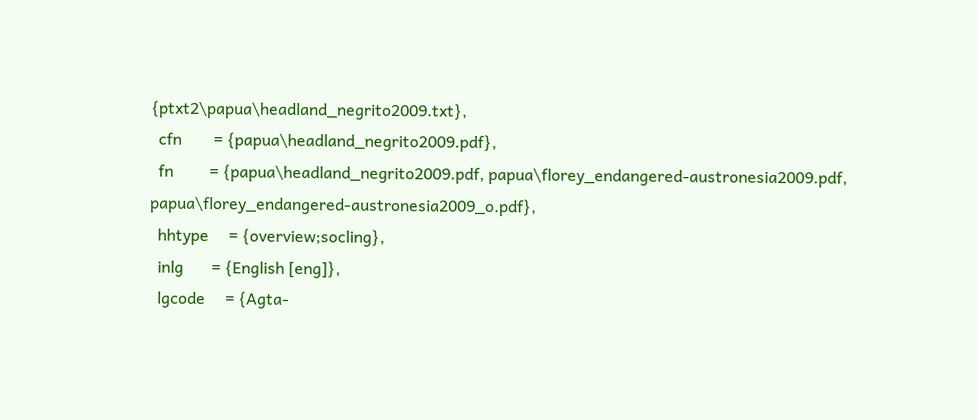{ptxt2\papua\headland_negrito2009.txt},
  cfn        = {papua\headland_negrito2009.pdf},
  fn         = {papua\headland_negrito2009.pdf, papua\florey_endangered-austronesia2009.pdf, papua\florey_endangered-austronesia2009_o.pdf},
  hhtype     = {overview;socling},
  inlg       = {English [eng]},
  lgcode     = {Agta-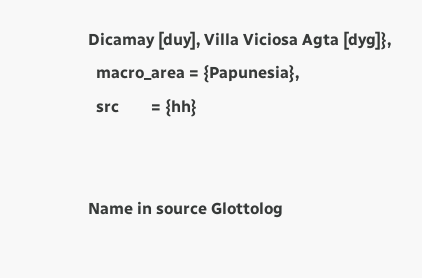Dicamay [duy], Villa Viciosa Agta [dyg]},
  macro_area = {Papunesia},
  src        = {hh}


Name in source Glottolog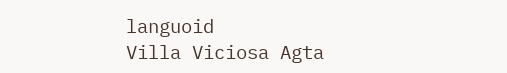languoid
Villa Viciosa Agta